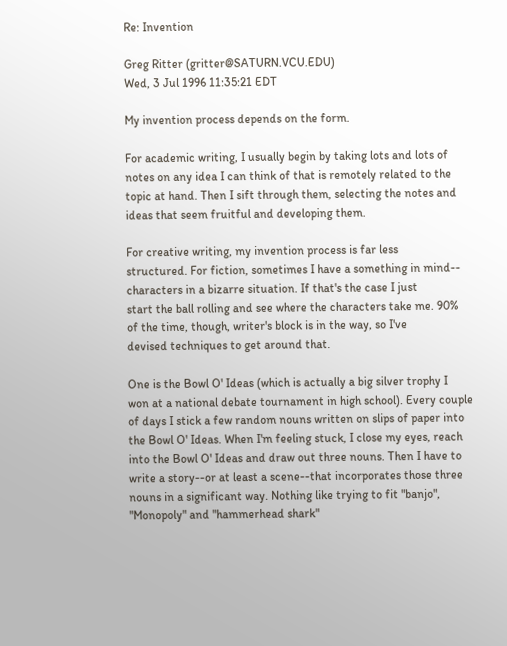Re: Invention

Greg Ritter (gritter@SATURN.VCU.EDU)
Wed, 3 Jul 1996 11:35:21 EDT

My invention process depends on the form.

For academic writing, I usually begin by taking lots and lots of
notes on any idea I can think of that is remotely related to the
topic at hand. Then I sift through them, selecting the notes and
ideas that seem fruitful and developing them.

For creative writing, my invention process is far less
structured. For fiction, sometimes I have a something in mind--
characters in a bizarre situation. If that's the case I just
start the ball rolling and see where the characters take me. 90%
of the time, though, writer's block is in the way, so I've
devised techniques to get around that.

One is the Bowl O' Ideas (which is actually a big silver trophy I
won at a national debate tournament in high school). Every couple
of days I stick a few random nouns written on slips of paper into
the Bowl O' Ideas. When I'm feeling stuck, I close my eyes, reach
into the Bowl O' Ideas and draw out three nouns. Then I have to
write a story--or at least a scene--that incorporates those three
nouns in a significant way. Nothing like trying to fit "banjo",
"Monopoly" and "hammerhead shark"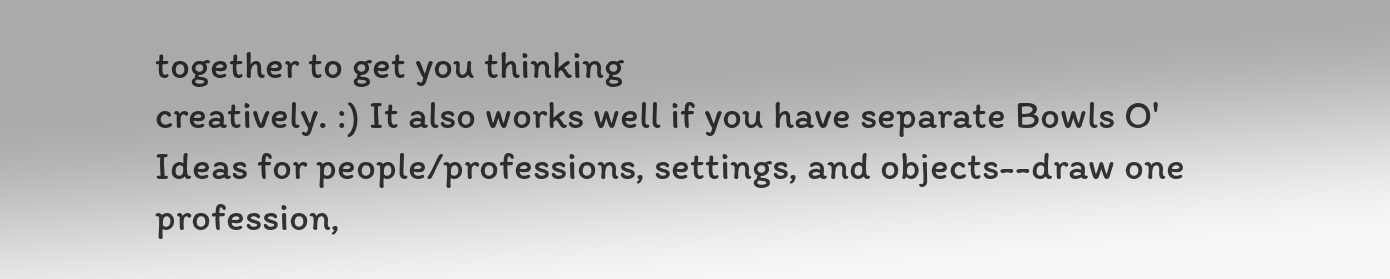together to get you thinking
creatively. :) It also works well if you have separate Bowls O'
Ideas for people/professions, settings, and objects--draw one
profession,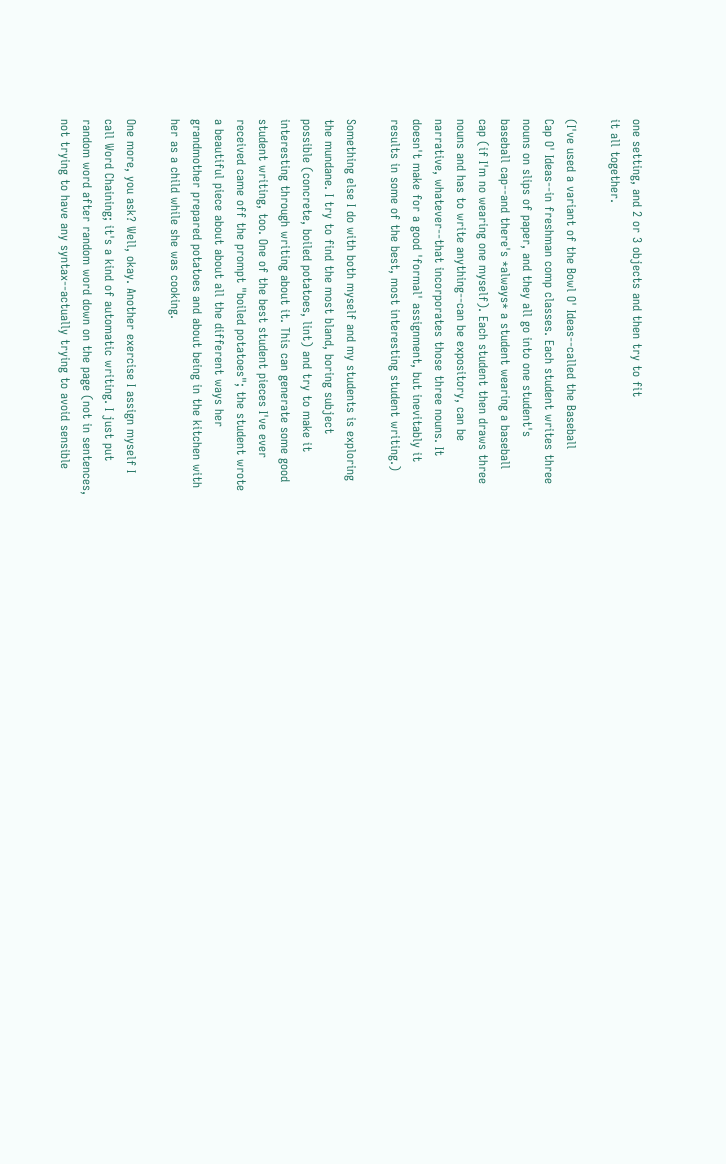one setting, and 2 or 3 objects and then try to fit
it all together.

(I've used a variant of the Bowl O' Ideas--called the Baseball
Cap O' Ideas--in freshman comp classes. Each student writes three
nouns on slips of paper, and they all go into one student's
baseball cap--and there's *always* a student wearing a baseball
cap (if I'm no wearing one myself). Each student then draws three
nouns and has to write anything--can be expository, can be
narrative, whatever--that incorporates those three nouns. It
doesn't make for a good 'formal' assignment, but inevitably it
results in some of the best, most interesting student writing.)

Something else I do with both myself and my students is exploring
the mundane. I try to find the most bland, boring subject
possible (concrete, boiled potatoes, lint) and try to make it
interesting through writing about it. This can generate some good
student writing, too. One of the best student pieces I've ever
received came off the prompt "boiled potatoes"; the student wrote
a beautiful piece about about all the different ways her
grandmother prepared potatoes and about being in the kitchen with
her as a child while she was cooking.

One more, you ask? Well, okay. Another exercise I assign myself I
call Word Chaining; it's a kind of automatic writing. I just put
random word after random word down on the page (not in sentences,
not trying to have any syntax--actually trying to avoid sensible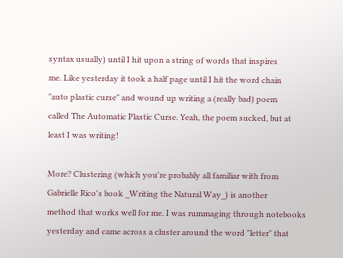syntax usually) until I hit upon a string of words that inspires
me. Like yesterday it took a half page until I hit the word chain
"auto plastic curse" and wound up writing a (really bad) poem
called The Automatic Plastic Curse. Yeah, the poem sucked, but at
least I was writing!

More? Clustering (which you're probably all familiar with from
Gabrielle Rico's book _Writing the Natural Way_) is another
method that works well for me. I was rummaging through notebooks
yesterday and came across a cluster around the word "letter" that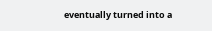eventually turned into a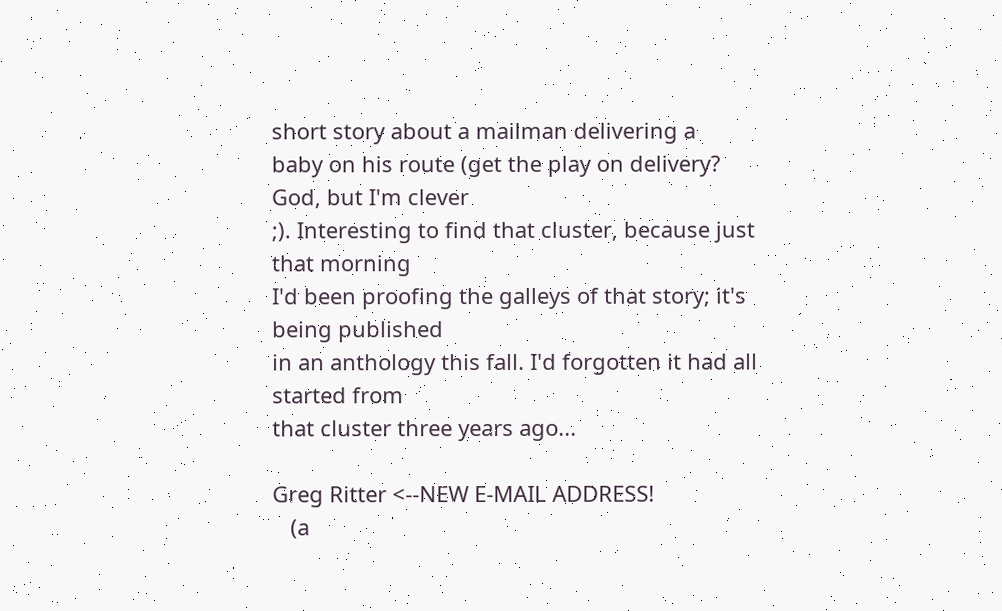short story about a mailman delivering a
baby on his route (get the play on delivery? God, but I'm clever
;). Interesting to find that cluster, because just that morning
I'd been proofing the galleys of that story; it's being published
in an anthology this fall. I'd forgotten it had all started from
that cluster three years ago...

Greg Ritter <--NEW E-MAIL ADDRESS!
   (a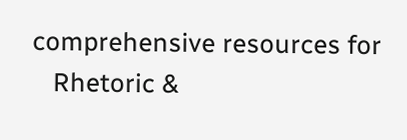comprehensive resources for
   Rhetoric &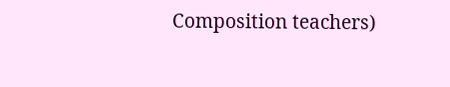Composition teachers)